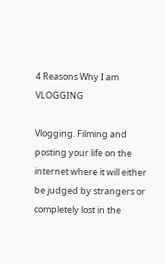4 Reasons Why I am VLOGGING

Vlogging. Filming and posting your life on the internet where it will either be judged by strangers or completely lost in the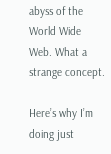abyss of the World Wide Web. What a strange concept.

Here’s why I’m doing just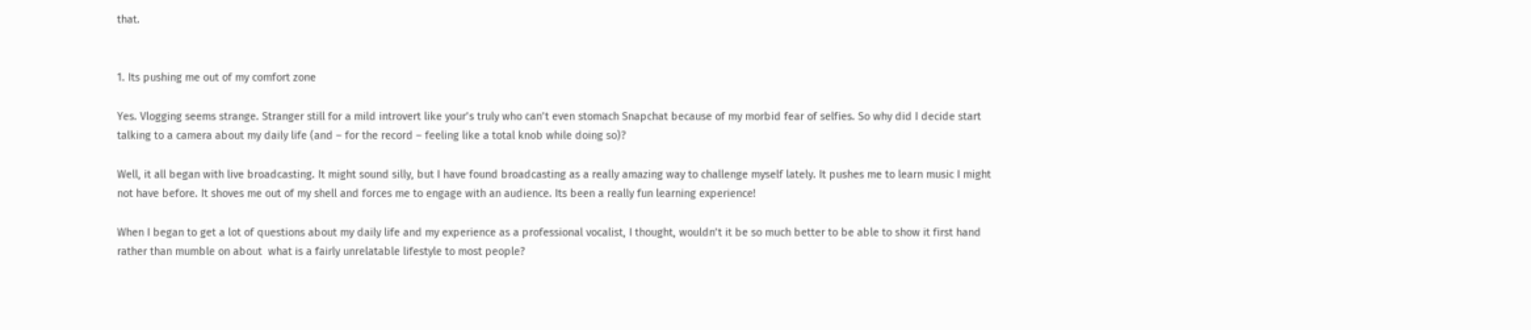that.


1. Its pushing me out of my comfort zone

Yes. Vlogging seems strange. Stranger still for a mild introvert like your’s truly who can’t even stomach Snapchat because of my morbid fear of selfies. So why did I decide start talking to a camera about my daily life (and – for the record – feeling like a total knob while doing so)?

Well, it all began with live broadcasting. It might sound silly, but I have found broadcasting as a really amazing way to challenge myself lately. It pushes me to learn music I might not have before. It shoves me out of my shell and forces me to engage with an audience. Its been a really fun learning experience!

When I began to get a lot of questions about my daily life and my experience as a professional vocalist, I thought, wouldn’t it be so much better to be able to show it first hand rather than mumble on about  what is a fairly unrelatable lifestyle to most people?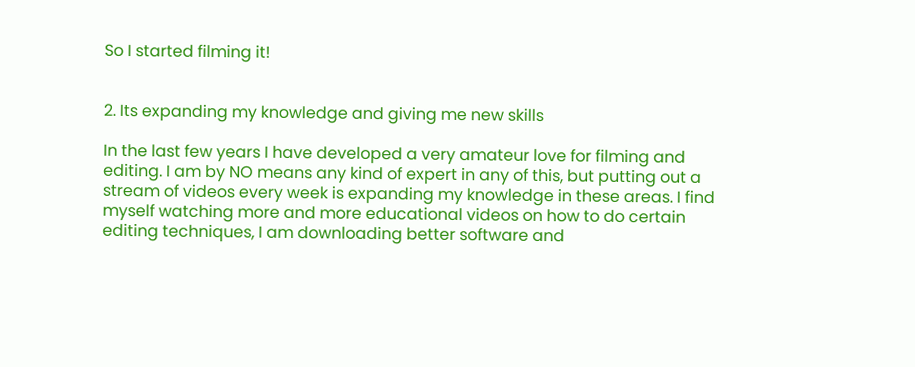So I started filming it!


2. Its expanding my knowledge and giving me new skills

In the last few years I have developed a very amateur love for filming and editing. I am by NO means any kind of expert in any of this, but putting out a stream of videos every week is expanding my knowledge in these areas. I find myself watching more and more educational videos on how to do certain editing techniques, I am downloading better software and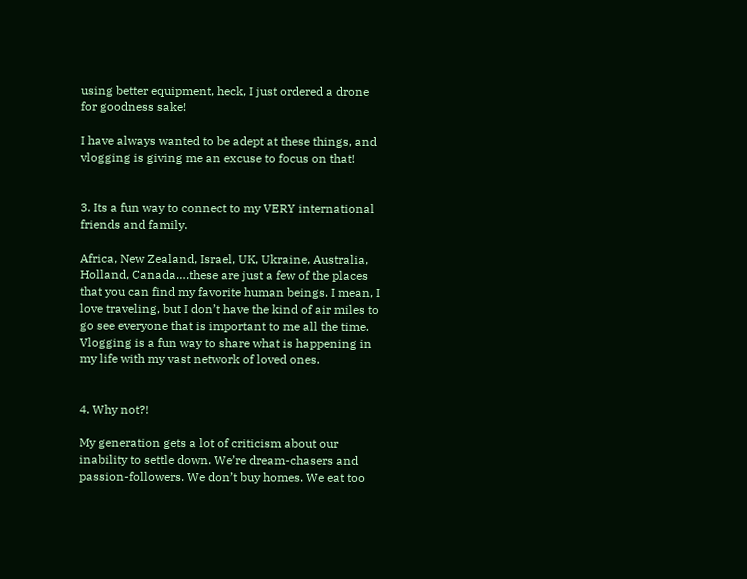using better equipment, heck, I just ordered a drone for goodness sake!

I have always wanted to be adept at these things, and vlogging is giving me an excuse to focus on that!


3. Its a fun way to connect to my VERY international friends and family.

Africa, New Zealand, Israel, UK, Ukraine, Australia, Holland, Canada….these are just a few of the places that you can find my favorite human beings. I mean, I love traveling, but I don’t have the kind of air miles to go see everyone that is important to me all the time. Vlogging is a fun way to share what is happening in my life with my vast network of loved ones.


4. Why not?!

My generation gets a lot of criticism about our inability to settle down. We’re dream-chasers and passion-followers. We don’t buy homes. We eat too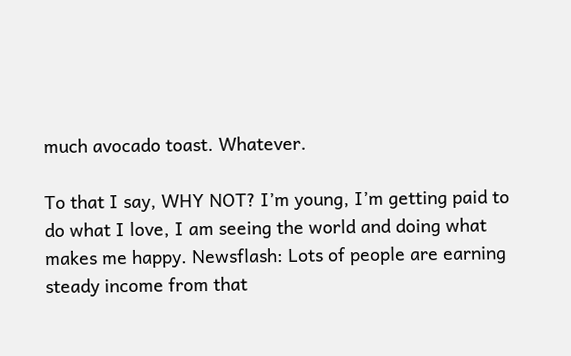much avocado toast. Whatever.

To that I say, WHY NOT? I’m young, I’m getting paid to do what I love, I am seeing the world and doing what makes me happy. Newsflash: Lots of people are earning steady income from that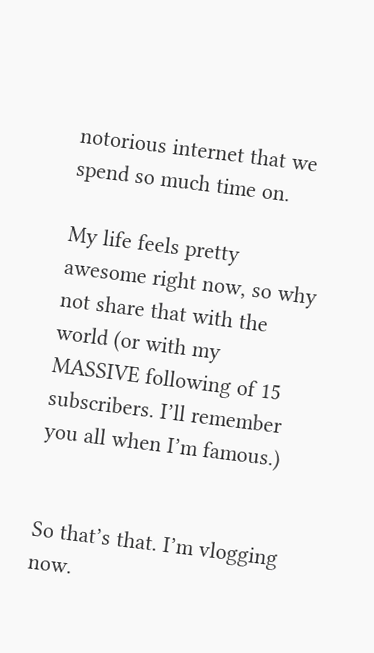notorious internet that we spend so much time on.

My life feels pretty awesome right now, so why not share that with the world (or with my MASSIVE following of 15 subscribers. I’ll remember you all when I’m famous.)


So that’s that. I’m vlogging now.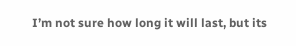I’m not sure how long it will last, but its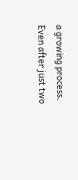a growing process. Even after just two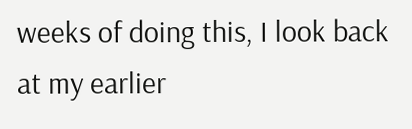weeks of doing this, I look back at my earlier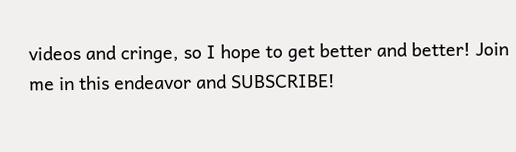videos and cringe, so I hope to get better and better! Join me in this endeavor and SUBSCRIBE!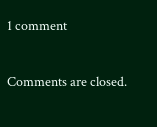1 comment

Comments are closed.